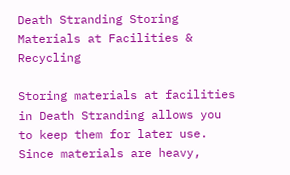Death Stranding Storing Materials at Facilities & Recycling

Storing materials at facilities in Death Stranding allows you to keep them for later use. Since materials are heavy,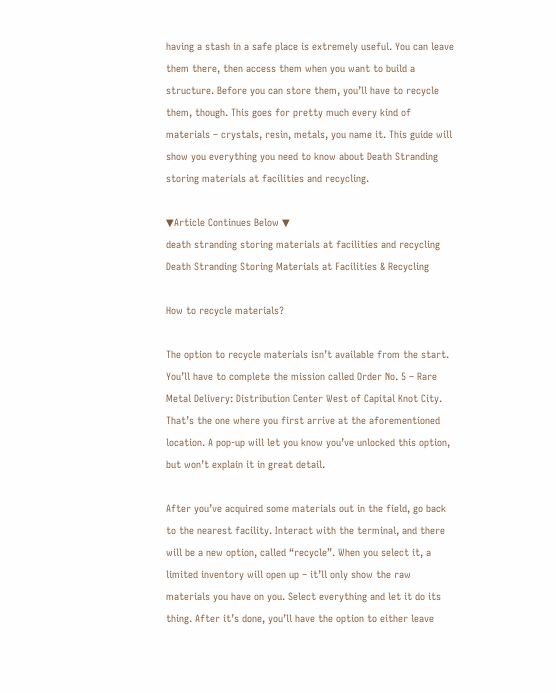having a stash in a safe place is extremely useful. You can leave them there, then access them when you want to build a structure. Before you can store them, you’ll have to recycle them, though. This goes for pretty much every kind of materials – crystals, resin, metals, you name it. This guide will show you everything you need to know about Death Stranding storing materials at facilities and recycling.

▼Article Continues Below ▼
death stranding storing materials at facilities and recycling
Death Stranding Storing Materials at Facilities & Recycling

How to recycle materials?

The option to recycle materials isn’t available from the start. You’ll have to complete the mission called Order No. 5 – Rare Metal Delivery: Distribution Center West of Capital Knot City. That’s the one where you first arrive at the aforementioned location. A pop-up will let you know you’ve unlocked this option, but won’t explain it in great detail.

After you’ve acquired some materials out in the field, go back to the nearest facility. Interact with the terminal, and there will be a new option, called “recycle”. When you select it, a limited inventory will open up – it’ll only show the raw materials you have on you. Select everything and let it do its thing. After it’s done, you’ll have the option to either leave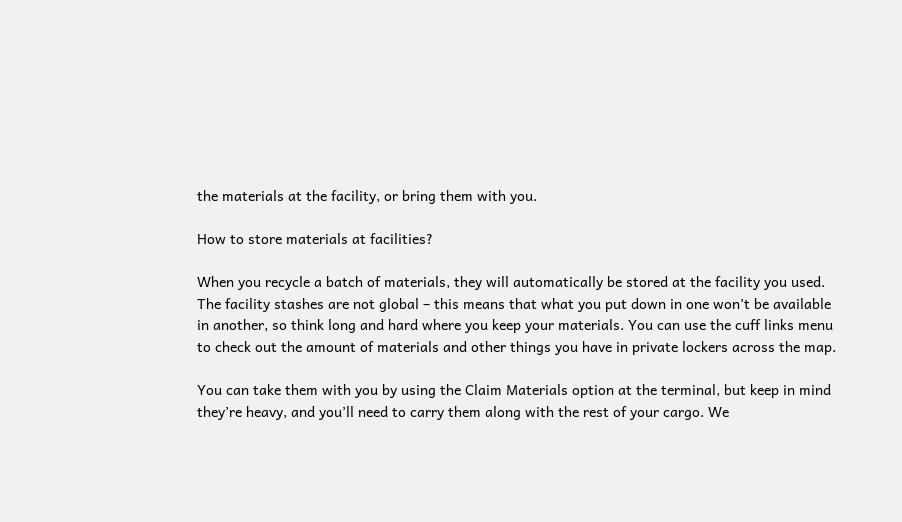the materials at the facility, or bring them with you.

How to store materials at facilities?

When you recycle a batch of materials, they will automatically be stored at the facility you used. The facility stashes are not global – this means that what you put down in one won’t be available in another, so think long and hard where you keep your materials. You can use the cuff links menu to check out the amount of materials and other things you have in private lockers across the map.

You can take them with you by using the Claim Materials option at the terminal, but keep in mind they’re heavy, and you’ll need to carry them along with the rest of your cargo. We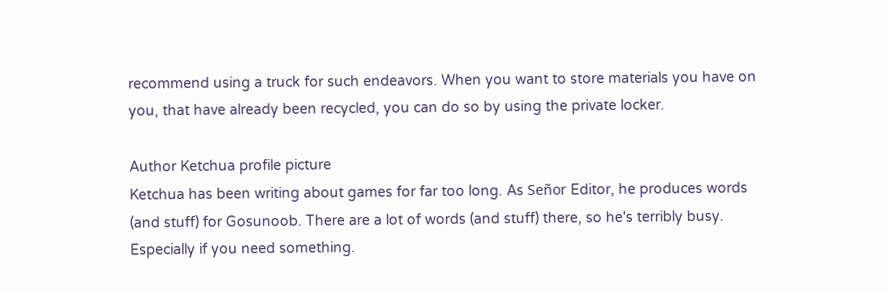recommend using a truck for such endeavors. When you want to store materials you have on you, that have already been recycled, you can do so by using the private locker.

Author Ketchua profile picture
Ketchua has been writing about games for far too long. As Señor Editor, he produces words (and stuff) for Gosunoob. There are a lot of words (and stuff) there, so he's terribly busy. Especially if you need something.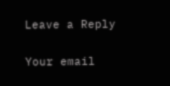Leave a Reply

Your email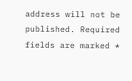address will not be published. Required fields are marked *